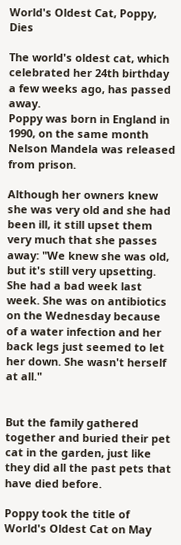World's Oldest Cat, Poppy, Dies

The world's oldest cat, which celebrated her 24th birthday a few weeks ago, has passed away.
Poppy was born in England in 1990, on the same month Nelson Mandela was released from prison.

Although her owners knew she was very old and she had been ill, it still upset them very much that she passes away: "We knew she was old, but it's still very upsetting. She had a bad week last week. She was on antibiotics on the Wednesday because of a water infection and her back legs just seemed to let her down. She wasn't herself at all."


But the family gathered together and buried their pet cat in the garden, just like they did all the past pets that have died before.

Poppy took the title of World's Oldest Cat on May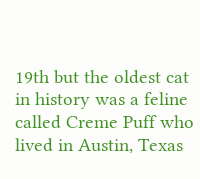19th but the oldest cat in history was a feline called Creme Puff who lived in Austin, Texas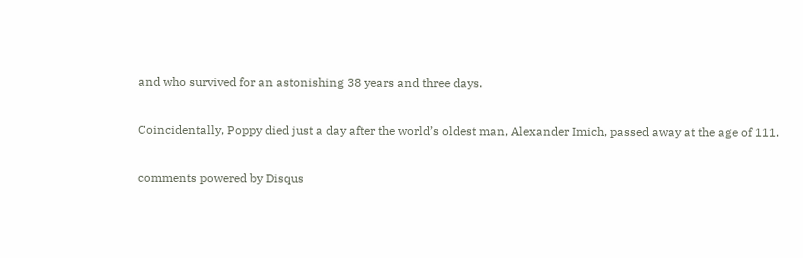and who survived for an astonishing 38 years and three days.

Coincidentally, Poppy died just a day after the world’s oldest man, Alexander Imich, passed away at the age of 111.

comments powered by Disqus